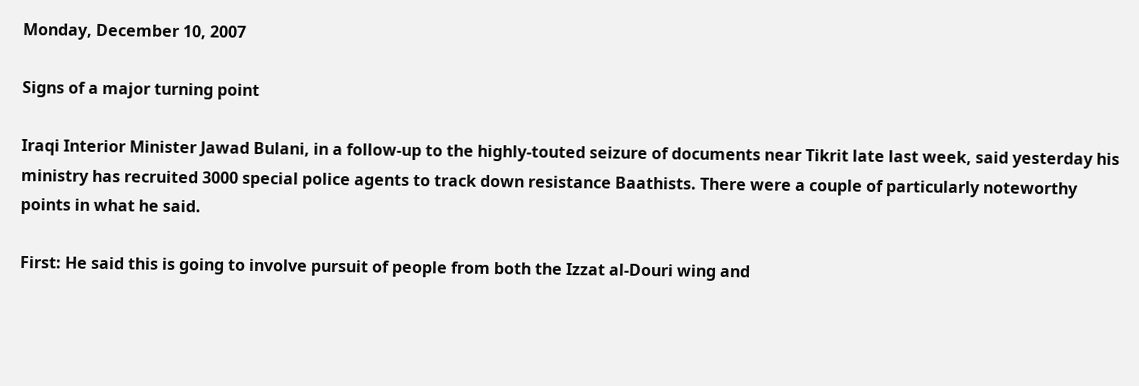Monday, December 10, 2007

Signs of a major turning point

Iraqi Interior Minister Jawad Bulani, in a follow-up to the highly-touted seizure of documents near Tikrit late last week, said yesterday his ministry has recruited 3000 special police agents to track down resistance Baathists. There were a couple of particularly noteworthy points in what he said.

First: He said this is going to involve pursuit of people from both the Izzat al-Douri wing and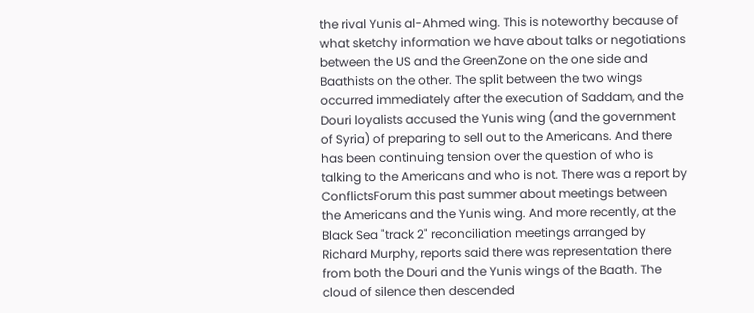the rival Yunis al-Ahmed wing. This is noteworthy because of what sketchy information we have about talks or negotiations between the US and the GreenZone on the one side and Baathists on the other. The split between the two wings occurred immediately after the execution of Saddam, and the Douri loyalists accused the Yunis wing (and the government of Syria) of preparing to sell out to the Americans. And there has been continuing tension over the question of who is talking to the Americans and who is not. There was a report by ConflictsForum this past summer about meetings between the Americans and the Yunis wing. And more recently, at the Black Sea "track 2" reconciliation meetings arranged by Richard Murphy, reports said there was representation there from both the Douri and the Yunis wings of the Baath. The cloud of silence then descended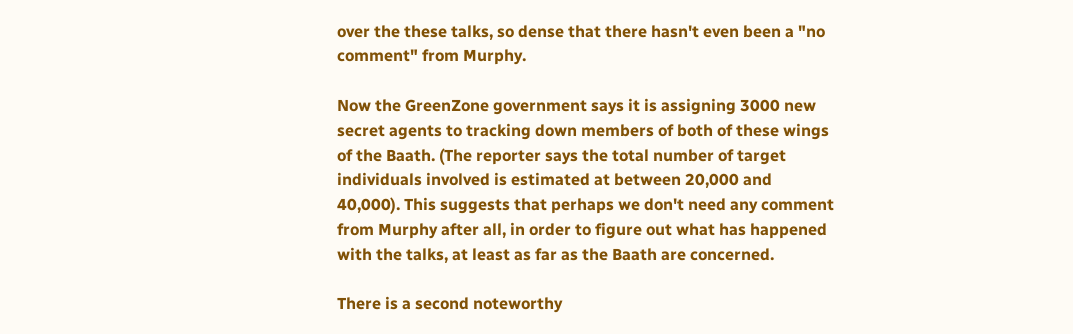over the these talks, so dense that there hasn't even been a "no comment" from Murphy.

Now the GreenZone government says it is assigning 3000 new secret agents to tracking down members of both of these wings of the Baath. (The reporter says the total number of target individuals involved is estimated at between 20,000 and 40,000). This suggests that perhaps we don't need any comment from Murphy after all, in order to figure out what has happened with the talks, at least as far as the Baath are concerned.

There is a second noteworthy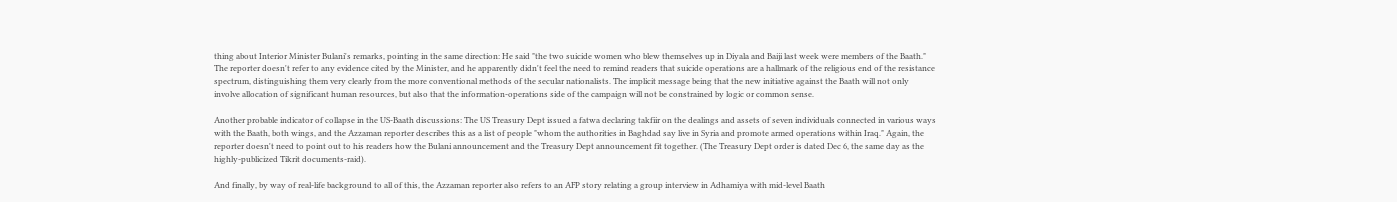thing about Interior Minister Bulani's remarks, pointing in the same direction: He said "the two suicide women who blew themselves up in Diyala and Baiji last week were members of the Baath." The reporter doesn't refer to any evidence cited by the Minister, and he apparently didn't feel the need to remind readers that suicide operations are a hallmark of the religious end of the resistance spectrum, distinguishing them very clearly from the more conventional methods of the secular nationalists. The implicit message being that the new initiative against the Baath will not only involve allocation of significant human resources, but also that the information-operations side of the campaign will not be constrained by logic or common sense.

Another probable indicator of collapse in the US-Baath discussions: The US Treasury Dept issued a fatwa declaring takfiir on the dealings and assets of seven individuals connected in various ways with the Baath, both wings, and the Azzaman reporter describes this as a list of people "whom the authorities in Baghdad say live in Syria and promote armed operations within Iraq." Again, the reporter doesn't need to point out to his readers how the Bulani announcement and the Treasury Dept announcement fit together. (The Treasury Dept order is dated Dec 6, the same day as the highly-publicized Tikrit documents-raid).

And finally, by way of real-life background to all of this, the Azzaman reporter also refers to an AFP story relating a group interview in Adhamiya with mid-level Baath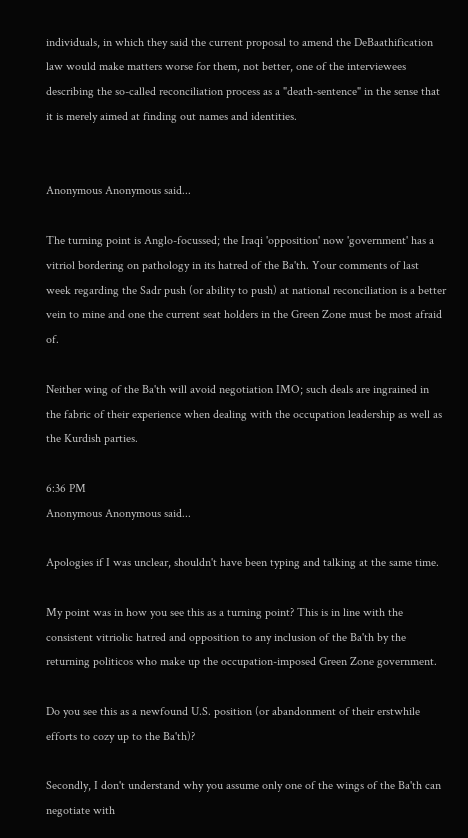individuals, in which they said the current proposal to amend the DeBaathification law would make matters worse for them, not better, one of the interviewees describing the so-called reconciliation process as a "death-sentence" in the sense that it is merely aimed at finding out names and identities.


Anonymous Anonymous said...

The turning point is Anglo-focussed; the Iraqi 'opposition' now 'government' has a vitriol bordering on pathology in its hatred of the Ba'th. Your comments of last week regarding the Sadr push (or ability to push) at national reconciliation is a better vein to mine and one the current seat holders in the Green Zone must be most afraid of.

Neither wing of the Ba'th will avoid negotiation IMO; such deals are ingrained in the fabric of their experience when dealing with the occupation leadership as well as the Kurdish parties.

6:36 PM
Anonymous Anonymous said...

Apologies if I was unclear, shouldn't have been typing and talking at the same time.

My point was in how you see this as a turning point? This is in line with the consistent vitriolic hatred and opposition to any inclusion of the Ba'th by the returning politicos who make up the occupation-imposed Green Zone government.

Do you see this as a newfound U.S. position (or abandonment of their erstwhile efforts to cozy up to the Ba'th)?

Secondly, I don't understand why you assume only one of the wings of the Ba'th can negotiate with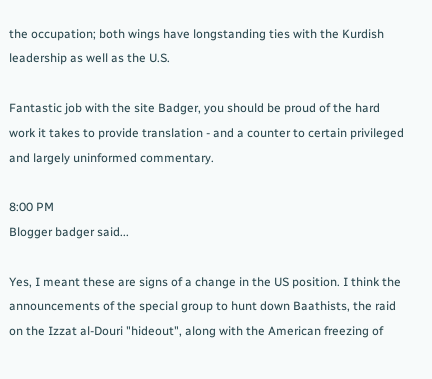the occupation; both wings have longstanding ties with the Kurdish leadership as well as the U.S.

Fantastic job with the site Badger, you should be proud of the hard work it takes to provide translation - and a counter to certain privileged and largely uninformed commentary.

8:00 PM
Blogger badger said...

Yes, I meant these are signs of a change in the US position. I think the announcements of the special group to hunt down Baathists, the raid on the Izzat al-Douri "hideout", along with the American freezing of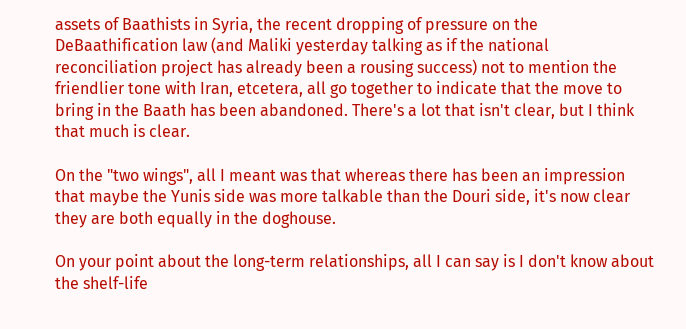assets of Baathists in Syria, the recent dropping of pressure on the DeBaathification law (and Maliki yesterday talking as if the national reconciliation project has already been a rousing success) not to mention the friendlier tone with Iran, etcetera, all go together to indicate that the move to bring in the Baath has been abandoned. There's a lot that isn't clear, but I think that much is clear.

On the "two wings", all I meant was that whereas there has been an impression that maybe the Yunis side was more talkable than the Douri side, it's now clear they are both equally in the doghouse.

On your point about the long-term relationships, all I can say is I don't know about the shelf-life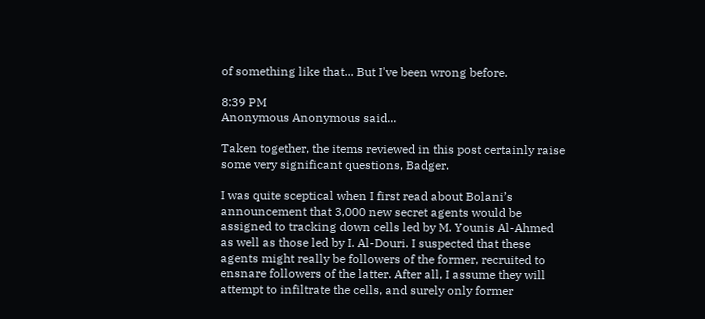of something like that... But I've been wrong before.

8:39 PM
Anonymous Anonymous said...

Taken together, the items reviewed in this post certainly raise some very significant questions, Badger.

I was quite sceptical when I first read about Bolani’s announcement that 3,000 new secret agents would be assigned to tracking down cells led by M. Younis Al-Ahmed as well as those led by I. Al-Douri. I suspected that these agents might really be followers of the former, recruited to ensnare followers of the latter. After all, I assume they will attempt to infiltrate the cells, and surely only former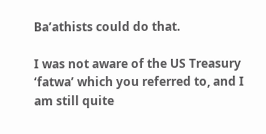Ba’athists could do that.

I was not aware of the US Treasury ‘fatwa’ which you referred to, and I am still quite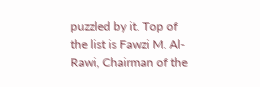puzzled by it. Top of the list is Fawzi M. Al-Rawi, Chairman of the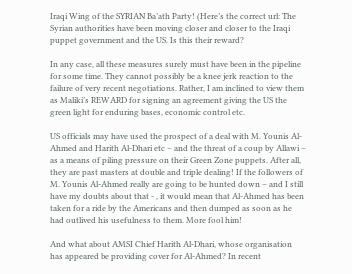Iraqi Wing of the SYRIAN Ba’ath Party! (Here’s the correct url: The Syrian authorities have been moving closer and closer to the Iraqi puppet government and the US. Is this their reward?

In any case, all these measures surely must have been in the pipeline for some time. They cannot possibly be a knee jerk reaction to the failure of very recent negotiations. Rather, I am inclined to view them as Maliki’s REWARD for signing an agreement giving the US the green light for enduring bases, economic control etc.

US officials may have used the prospect of a deal with M. Younis Al-Ahmed and Harith Al-Dhari etc – and the threat of a coup by Allawi – as a means of piling pressure on their Green Zone puppets. After all, they are past masters at double and triple dealing! If the followers of M. Younis Al-Ahmed really are going to be hunted down – and I still have my doubts about that - , it would mean that Al-Ahmed has been taken for a ride by the Americans and then dumped as soon as he had outlived his usefulness to them. More fool him!

And what about AMSI Chief Harith Al-Dhari, whose organisation has appeared be providing cover for Al-Ahmed? In recent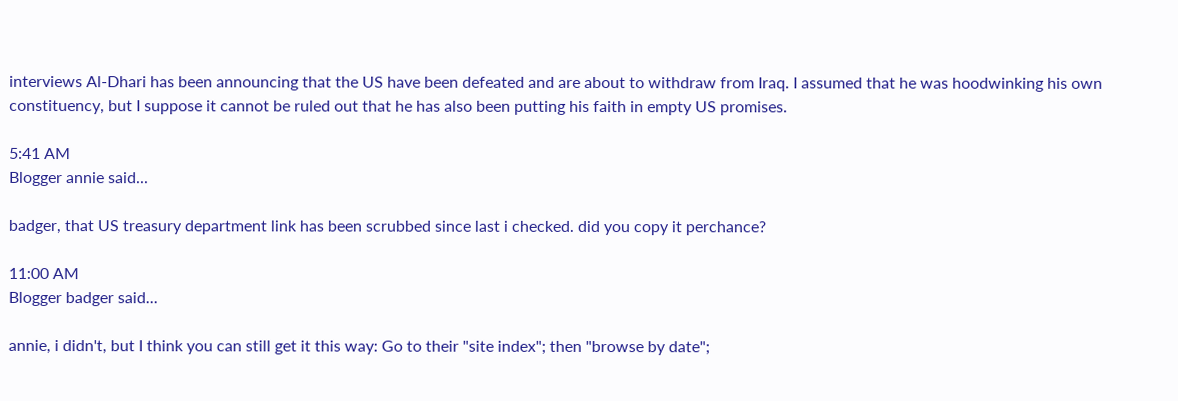interviews Al-Dhari has been announcing that the US have been defeated and are about to withdraw from Iraq. I assumed that he was hoodwinking his own constituency, but I suppose it cannot be ruled out that he has also been putting his faith in empty US promises.

5:41 AM
Blogger annie said...

badger, that US treasury department link has been scrubbed since last i checked. did you copy it perchance?

11:00 AM
Blogger badger said...

annie, i didn't, but I think you can still get it this way: Go to their "site index"; then "browse by date";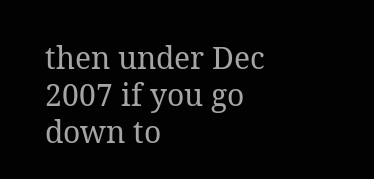then under Dec 2007 if you go down to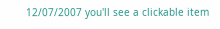12/07/2007 you'll see a clickable item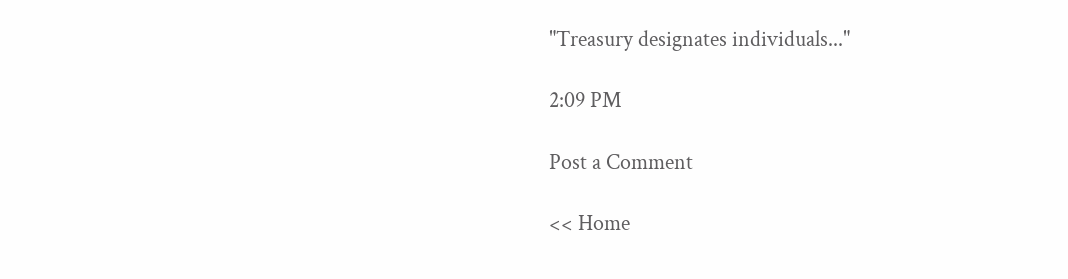"Treasury designates individuals..."

2:09 PM

Post a Comment

<< Home